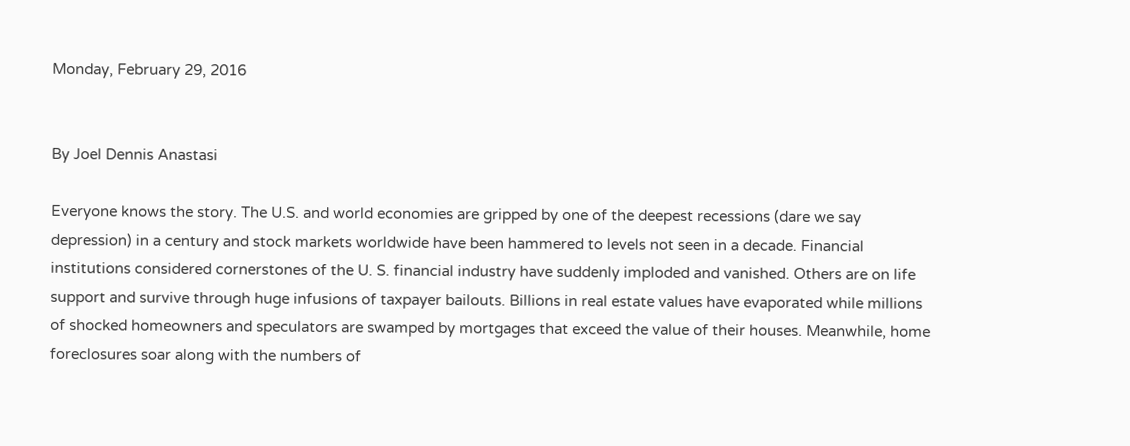Monday, February 29, 2016


By Joel Dennis Anastasi

Everyone knows the story. The U.S. and world economies are gripped by one of the deepest recessions (dare we say depression) in a century and stock markets worldwide have been hammered to levels not seen in a decade. Financial institutions considered cornerstones of the U. S. financial industry have suddenly imploded and vanished. Others are on life support and survive through huge infusions of taxpayer bailouts. Billions in real estate values have evaporated while millions of shocked homeowners and speculators are swamped by mortgages that exceed the value of their houses. Meanwhile, home foreclosures soar along with the numbers of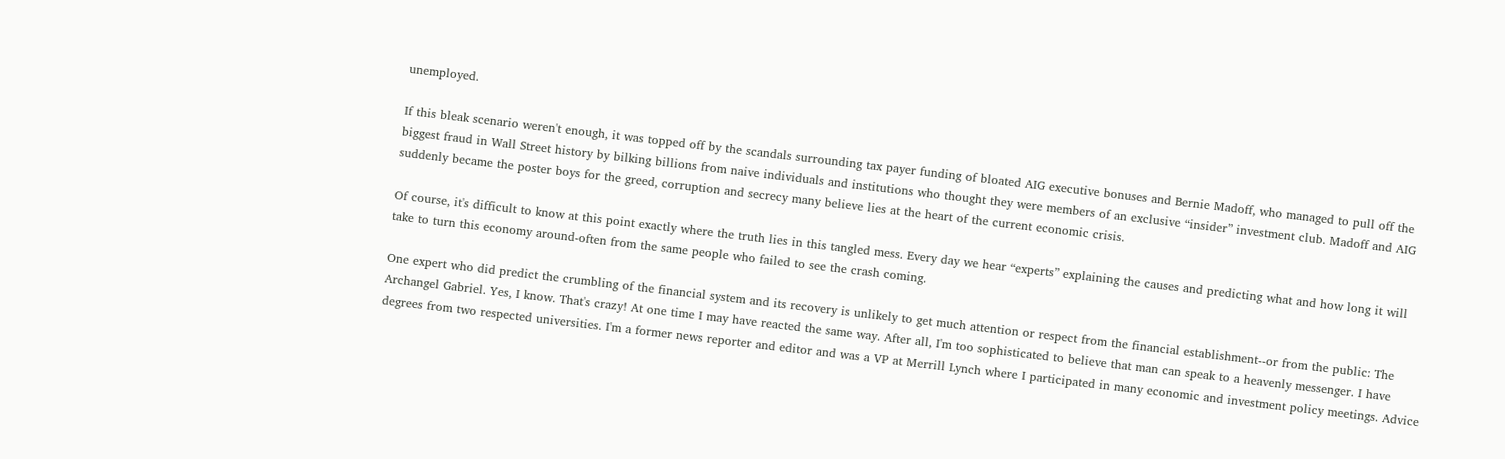unemployed.

If this bleak scenario weren't enough, it was topped off by the scandals surrounding tax payer funding of bloated AIG executive bonuses and Bernie Madoff, who managed to pull off the biggest fraud in Wall Street history by bilking billions from naive individuals and institutions who thought they were members of an exclusive “insider” investment club. Madoff and AIG suddenly became the poster boys for the greed, corruption and secrecy many believe lies at the heart of the current economic crisis.

Of course, it's difficult to know at this point exactly where the truth lies in this tangled mess. Every day we hear “experts” explaining the causes and predicting what and how long it will take to turn this economy around-often from the same people who failed to see the crash coming.

One expert who did predict the crumbling of the financial system and its recovery is unlikely to get much attention or respect from the financial establishment--or from the public: The Archangel Gabriel. Yes, I know. That's crazy! At one time I may have reacted the same way. After all, I'm too sophisticated to believe that man can speak to a heavenly messenger. I have degrees from two respected universities. I'm a former news reporter and editor and was a VP at Merrill Lynch where I participated in many economic and investment policy meetings. Advice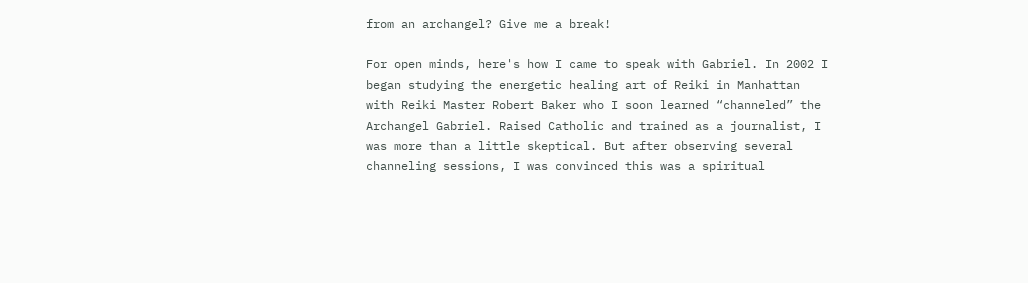from an archangel? Give me a break!

For open minds, here's how I came to speak with Gabriel. In 2002 I began studying the energetic healing art of Reiki in Manhattan with Reiki Master Robert Baker who I soon learned “channeled” the Archangel Gabriel. Raised Catholic and trained as a journalist, I was more than a little skeptical. But after observing several channeling sessions, I was convinced this was a spiritual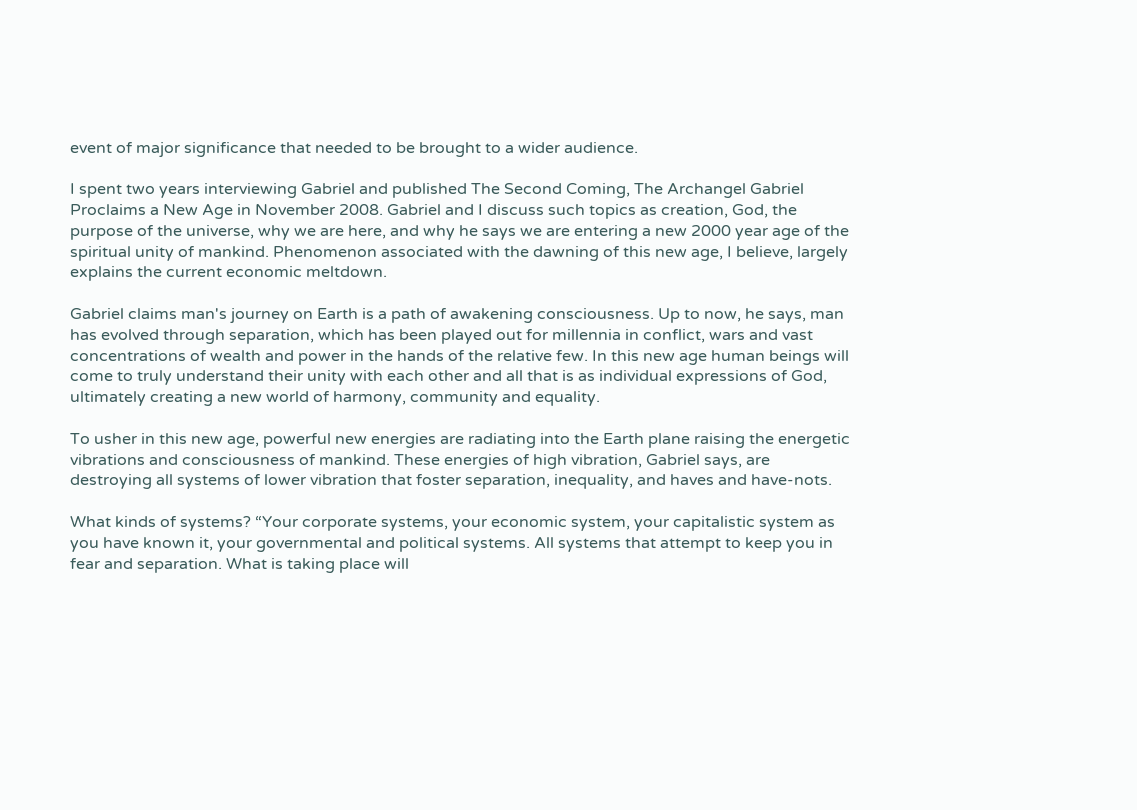event of major significance that needed to be brought to a wider audience.

I spent two years interviewing Gabriel and published The Second Coming, The Archangel Gabriel Proclaims a New Age in November 2008. Gabriel and I discuss such topics as creation, God, the purpose of the universe, why we are here, and why he says we are entering a new 2000 year age of the spiritual unity of mankind. Phenomenon associated with the dawning of this new age, I believe, largely explains the current economic meltdown.

Gabriel claims man's journey on Earth is a path of awakening consciousness. Up to now, he says, man has evolved through separation, which has been played out for millennia in conflict, wars and vast concentrations of wealth and power in the hands of the relative few. In this new age human beings will come to truly understand their unity with each other and all that is as individual expressions of God, ultimately creating a new world of harmony, community and equality.

To usher in this new age, powerful new energies are radiating into the Earth plane raising the energetic vibrations and consciousness of mankind. These energies of high vibration, Gabriel says, are destroying all systems of lower vibration that foster separation, inequality, and haves and have-nots.

What kinds of systems? “Your corporate systems, your economic system, your capitalistic system as you have known it, your governmental and political systems. All systems that attempt to keep you in fear and separation. What is taking place will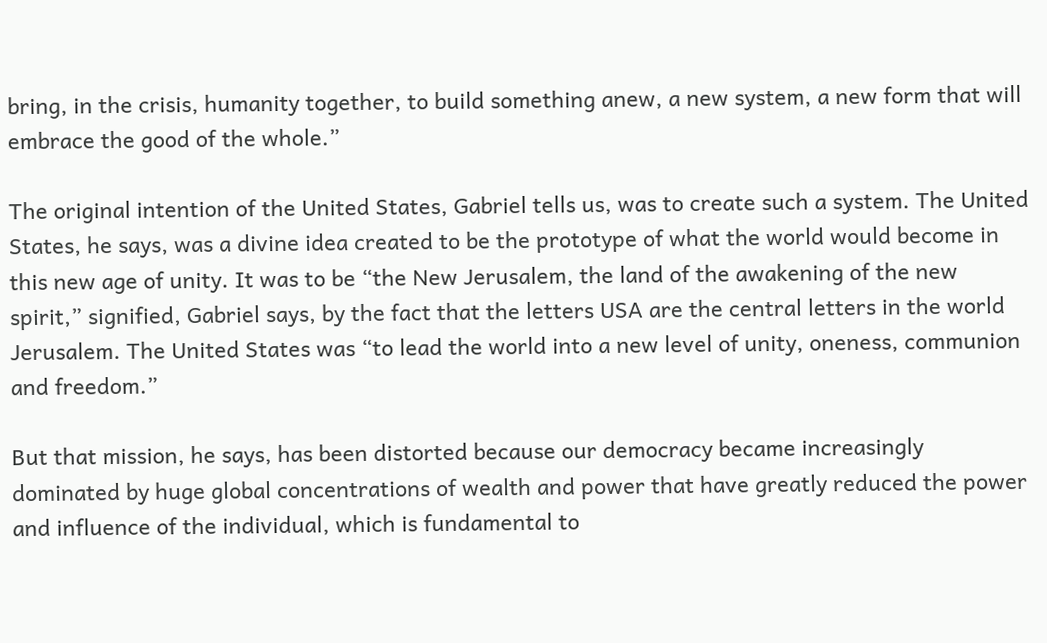bring, in the crisis, humanity together, to build something anew, a new system, a new form that will embrace the good of the whole.”

The original intention of the United States, Gabriel tells us, was to create such a system. The United States, he says, was a divine idea created to be the prototype of what the world would become in this new age of unity. It was to be “the New Jerusalem, the land of the awakening of the new spirit,” signified, Gabriel says, by the fact that the letters USA are the central letters in the world Jerusalem. The United States was “to lead the world into a new level of unity, oneness, communion and freedom.”

But that mission, he says, has been distorted because our democracy became increasingly dominated by huge global concentrations of wealth and power that have greatly reduced the power and influence of the individual, which is fundamental to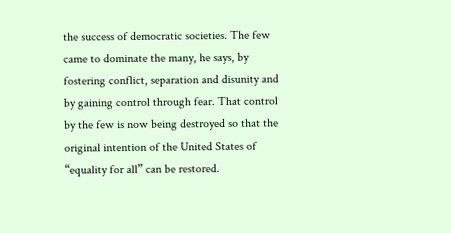the success of democratic societies. The few came to dominate the many, he says, by fostering conflict, separation and disunity and by gaining control through fear. That control by the few is now being destroyed so that the original intention of the United States of “equality for all” can be restored.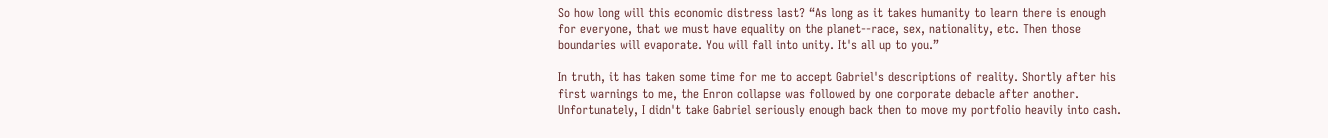So how long will this economic distress last? “As long as it takes humanity to learn there is enough for everyone, that we must have equality on the planet--race, sex, nationality, etc. Then those boundaries will evaporate. You will fall into unity. It's all up to you.”

In truth, it has taken some time for me to accept Gabriel's descriptions of reality. Shortly after his first warnings to me, the Enron collapse was followed by one corporate debacle after another. Unfortunately, I didn't take Gabriel seriously enough back then to move my portfolio heavily into cash.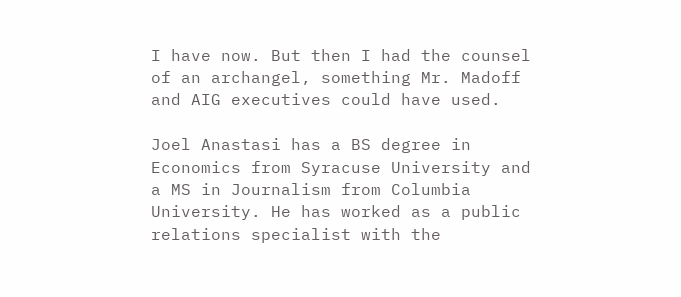I have now. But then I had the counsel of an archangel, something Mr. Madoff and AIG executives could have used.

Joel Anastasi has a BS degree in Economics from Syracuse University and a MS in Journalism from Columbia University. He has worked as a public relations specialist with the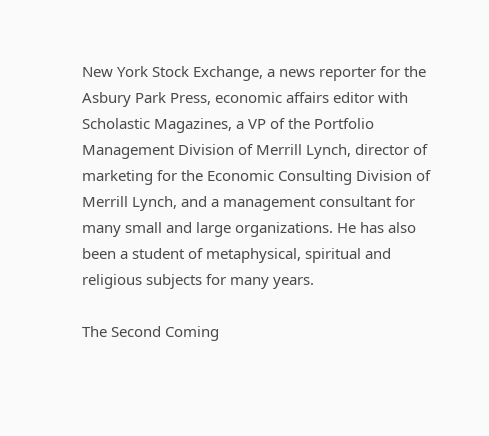New York Stock Exchange, a news reporter for the Asbury Park Press, economic affairs editor with Scholastic Magazines, a VP of the Portfolio Management Division of Merrill Lynch, director of marketing for the Economic Consulting Division of Merrill Lynch, and a management consultant for many small and large organizations. He has also been a student of metaphysical, spiritual and religious subjects for many years.

The Second Coming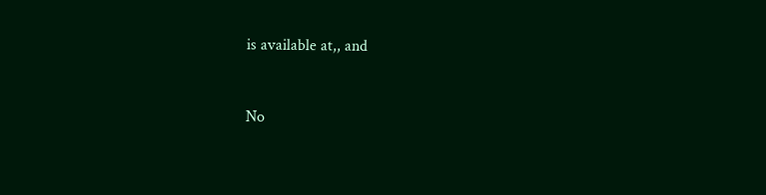is available at,, and


No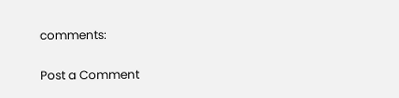comments:

Post a Comment